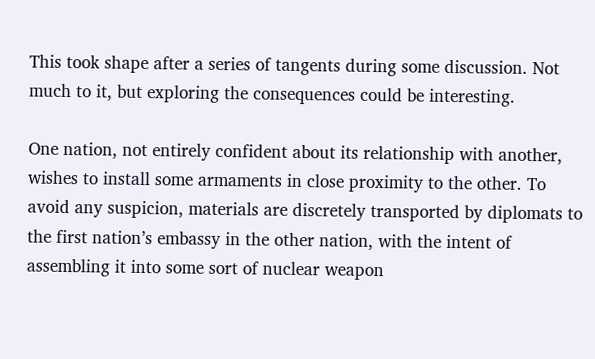This took shape after a series of tangents during some discussion. Not much to it, but exploring the consequences could be interesting.

One nation, not entirely confident about its relationship with another, wishes to install some armaments in close proximity to the other. To avoid any suspicion, materials are discretely transported by diplomats to the first nation’s embassy in the other nation, with the intent of assembling it into some sort of nuclear weapon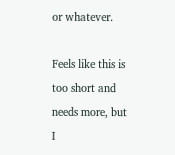or whatever.

Feels like this is too short and needs more, but I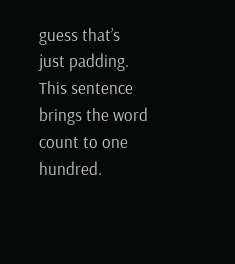guess that’s just padding. This sentence brings the word count to one hundred.